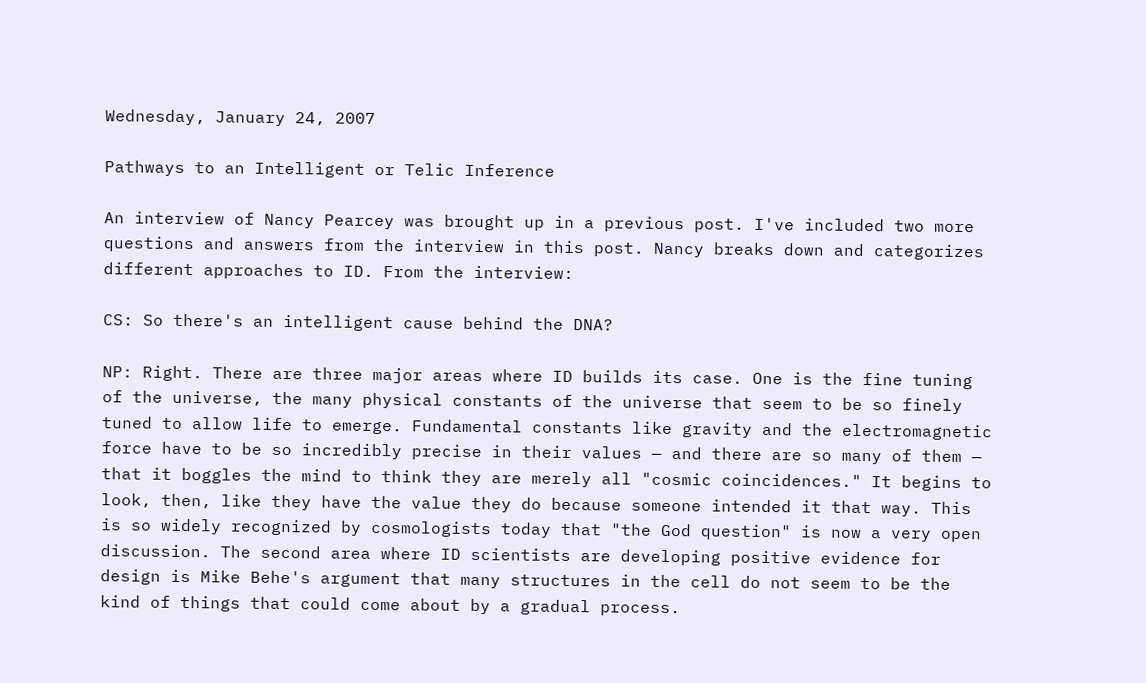Wednesday, January 24, 2007

Pathways to an Intelligent or Telic Inference

An interview of Nancy Pearcey was brought up in a previous post. I've included two more questions and answers from the interview in this post. Nancy breaks down and categorizes different approaches to ID. From the interview:

CS: So there's an intelligent cause behind the DNA?

NP: Right. There are three major areas where ID builds its case. One is the fine tuning of the universe, the many physical constants of the universe that seem to be so finely tuned to allow life to emerge. Fundamental constants like gravity and the electromagnetic force have to be so incredibly precise in their values — and there are so many of them — that it boggles the mind to think they are merely all "cosmic coincidences." It begins to look, then, like they have the value they do because someone intended it that way. This is so widely recognized by cosmologists today that "the God question" is now a very open discussion. The second area where ID scientists are developing positive evidence for design is Mike Behe's argument that many structures in the cell do not seem to be the kind of things that could come about by a gradual process.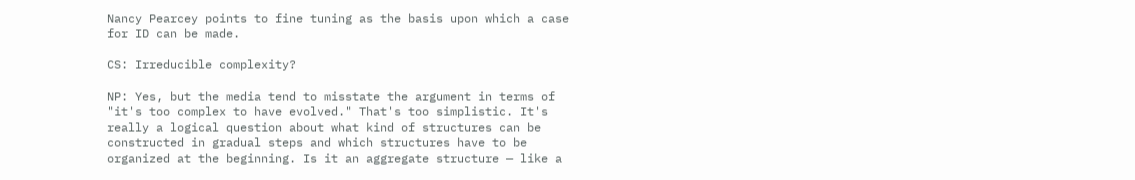Nancy Pearcey points to fine tuning as the basis upon which a case for ID can be made.

CS: Irreducible complexity?

NP: Yes, but the media tend to misstate the argument in terms of "it's too complex to have evolved." That's too simplistic. It's really a logical question about what kind of structures can be constructed in gradual steps and which structures have to be organized at the beginning. Is it an aggregate structure — like a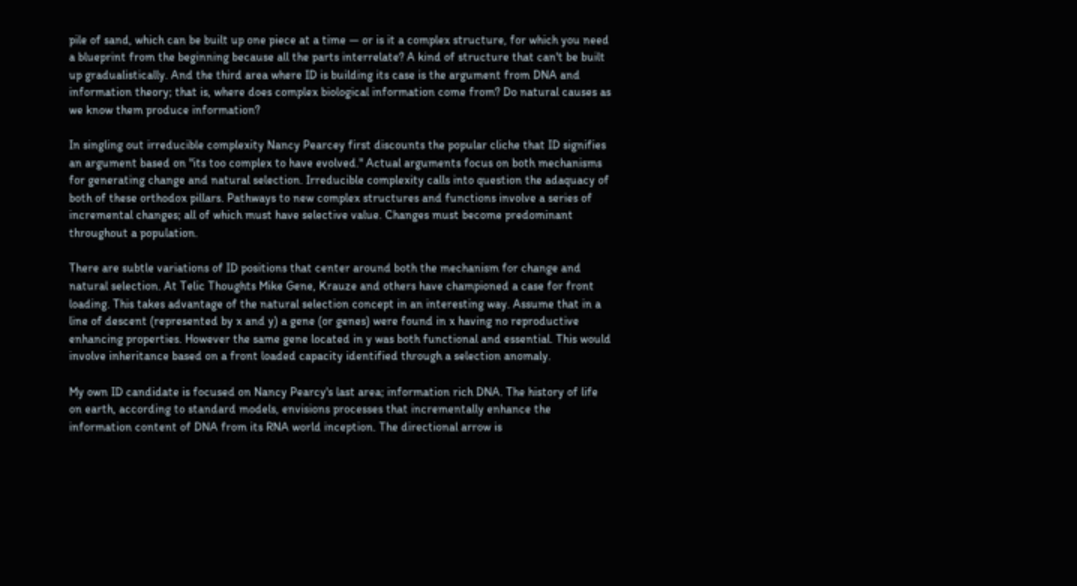pile of sand, which can be built up one piece at a time — or is it a complex structure, for which you need a blueprint from the beginning because all the parts interrelate? A kind of structure that can't be built up gradualistically. And the third area where ID is building its case is the argument from DNA and information theory; that is, where does complex biological information come from? Do natural causes as we know them produce information?

In singling out irreducible complexity Nancy Pearcey first discounts the popular cliche that ID signifies an argument based on "its too complex to have evolved." Actual arguments focus on both mechanisms for generating change and natural selection. Irreducible complexity calls into question the adaquacy of both of these orthodox pillars. Pathways to new complex structures and functions involve a series of incremental changes; all of which must have selective value. Changes must become predominant throughout a population.

There are subtle variations of ID positions that center around both the mechanism for change and natural selection. At Telic Thoughts Mike Gene, Krauze and others have championed a case for front loading. This takes advantage of the natural selection concept in an interesting way. Assume that in a line of descent (represented by x and y) a gene (or genes) were found in x having no reproductive enhancing properties. However the same gene located in y was both functional and essential. This would involve inheritance based on a front loaded capacity identified through a selection anomaly.

My own ID candidate is focused on Nancy Pearcy's last area; information rich DNA. The history of life on earth, according to standard models, envisions processes that incrementally enhance the information content of DNA from its RNA world inception. The directional arrow is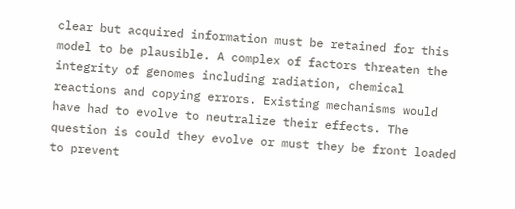clear but acquired information must be retained for this model to be plausible. A complex of factors threaten the integrity of genomes including radiation, chemical reactions and copying errors. Existing mechanisms would have had to evolve to neutralize their effects. The question is could they evolve or must they be front loaded to prevent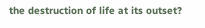the destruction of life at its outset?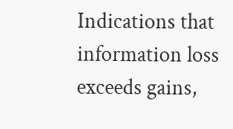Indications that information loss exceeds gains,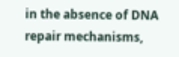in the absence of DNA repair mechanisms,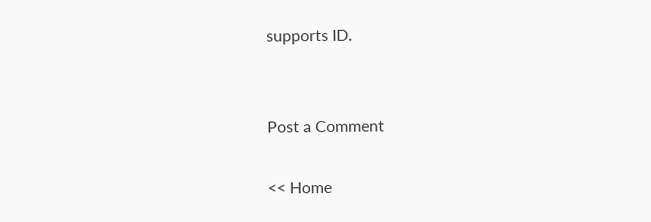supports ID.


Post a Comment

<< Home